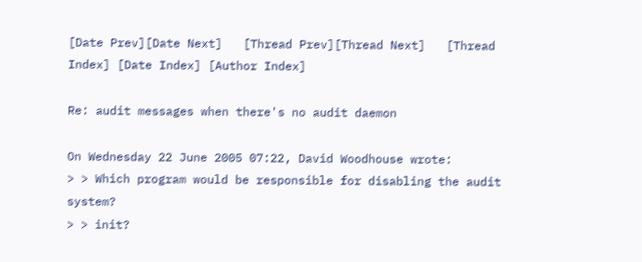[Date Prev][Date Next]   [Thread Prev][Thread Next]   [Thread Index] [Date Index] [Author Index]

Re: audit messages when there's no audit daemon

On Wednesday 22 June 2005 07:22, David Woodhouse wrote:
> > Which program would be responsible for disabling the audit system?
> > init?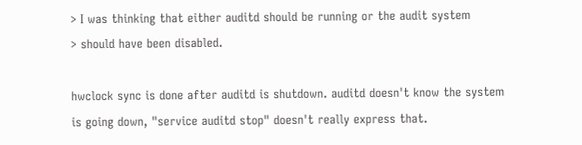> I was thinking that either auditd should be running or the audit system
> should have been disabled.

hwclock sync is done after auditd is shutdown. auditd doesn't know the system
is going down, "service auditd stop" doesn't really express that.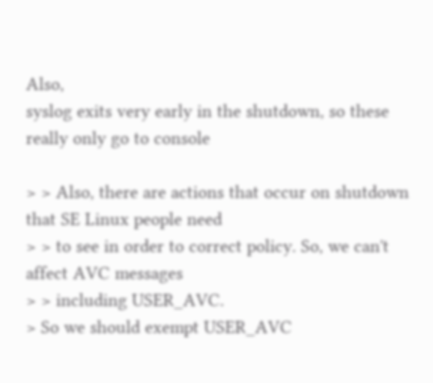Also,
syslog exits very early in the shutdown, so these really only go to console

> > Also, there are actions that occur on shutdown that SE Linux people need
> > to see in order to correct policy. So, we can't affect AVC messages
> > including USER_AVC.
> So we should exempt USER_AVC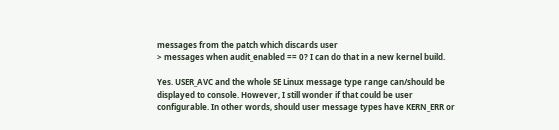messages from the patch which discards user
> messages when audit_enabled == 0? I can do that in a new kernel build.

Yes. USER_AVC and the whole SE Linux message type range can/should be
displayed to console. However, I still wonder if that could be user
configurable. In other words, should user message types have KERN_ERR or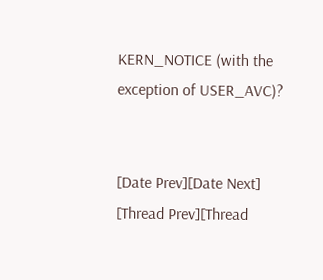KERN_NOTICE (with the exception of USER_AVC)?


[Date Prev][Date Next]   [Thread Prev][Thread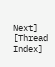Next]   [Thread Index]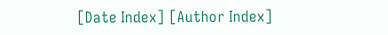[Date Index] [Author Index]